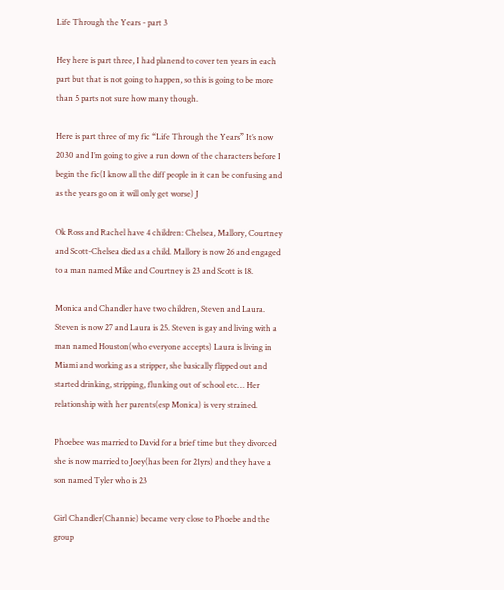Life Through the Years - part 3

Hey here is part three, I had planend to cover ten years in each part but that is not going to happen, so this is going to be more than 5 parts not sure how many though.

Here is part three of my fic “Life Through the Years” It’s now 2030 and I’m going to give a run down of the characters before I begin the fic(I know all the diff people in it can be confusing and as the years go on it will only get worse) J

Ok Ross and Rachel have 4 children: Chelsea, Mallory, Courtney and Scott-Chelsea died as a child. Mallory is now 26 and engaged to a man named Mike and Courtney is 23 and Scott is 18.

Monica and Chandler have two children, Steven and Laura. Steven is now 27 and Laura is 25. Steven is gay and living with a man named Houston(who everyone accepts) Laura is living in Miami and working as a stripper, she basically flipped out and started drinking, stripping, flunking out of school etc… Her relationship with her parents(esp Monica) is very strained.

Phoebee was married to David for a brief time but they divorced she is now married to Joey(has been for 21yrs) and they have a son named Tyler who is 23

Girl Chandler(Channie) became very close to Phoebe and the group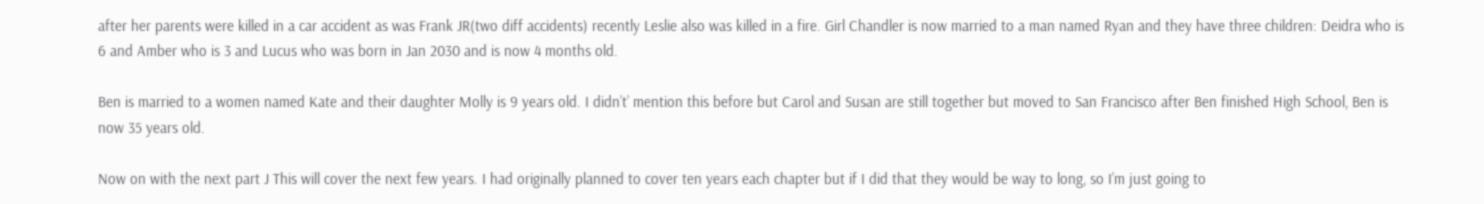after her parents were killed in a car accident as was Frank JR(two diff accidents) recently Leslie also was killed in a fire. Girl Chandler is now married to a man named Ryan and they have three children: Deidra who is 6 and Amber who is 3 and Lucus who was born in Jan 2030 and is now 4 months old.

Ben is married to a women named Kate and their daughter Molly is 9 years old. I didn’t’ mention this before but Carol and Susan are still together but moved to San Francisco after Ben finished High School, Ben is now 35 years old.

Now on with the next part J This will cover the next few years. I had originally planned to cover ten years each chapter but if I did that they would be way to long, so I’m just going to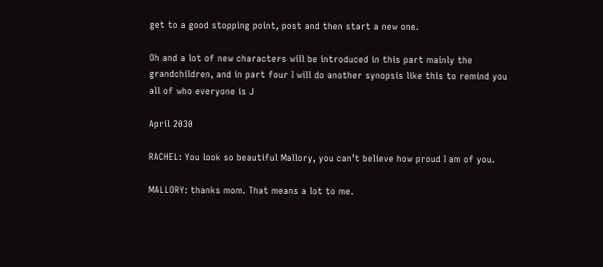get to a good stopping point, post and then start a new one.

Oh and a lot of new characters will be introduced in this part mainly the grandchildren, and in part four I will do another synopsis like this to remind you all of who everyone is J

April 2030

RACHEL: You look so beautiful Mallory, you can’t believe how proud I am of you.

MALLORY: thanks mom. That means a lot to me.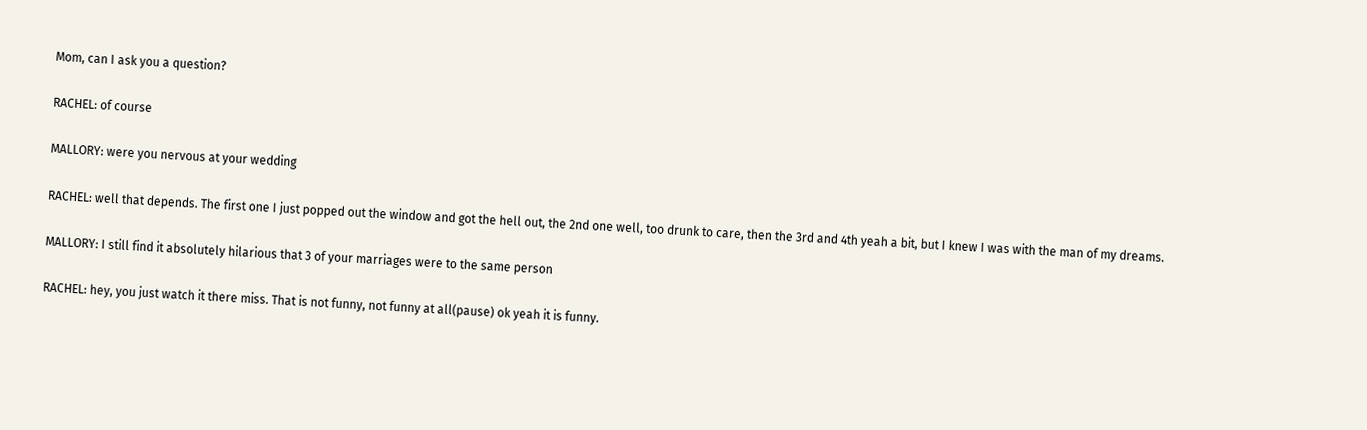Mom, can I ask you a question?

RACHEL: of course

MALLORY: were you nervous at your wedding

RACHEL: well that depends. The first one I just popped out the window and got the hell out, the 2nd one well, too drunk to care, then the 3rd and 4th yeah a bit, but I knew I was with the man of my dreams.

MALLORY: I still find it absolutely hilarious that 3 of your marriages were to the same person

RACHEL: hey, you just watch it there miss. That is not funny, not funny at all(pause) ok yeah it is funny.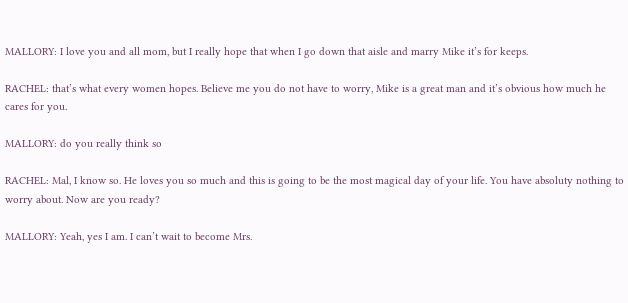MALLORY: I love you and all mom, but I really hope that when I go down that aisle and marry Mike it’s for keeps.

RACHEL: that’s what every women hopes. Believe me you do not have to worry, Mike is a great man and it’s obvious how much he cares for you.

MALLORY: do you really think so

RACHEL: Mal, I know so. He loves you so much and this is going to be the most magical day of your life. You have absoluty nothing to worry about. Now are you ready?

MALLORY: Yeah, yes I am. I can’t wait to become Mrs.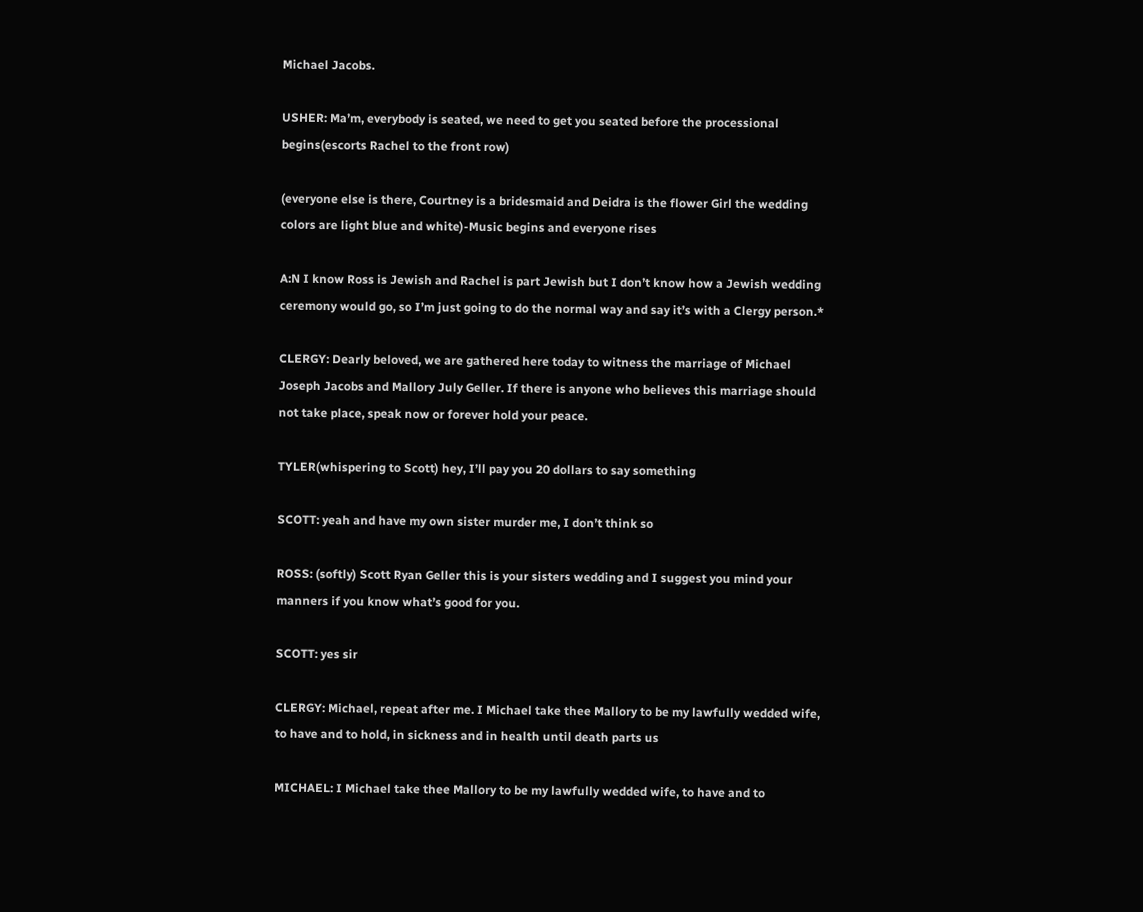Michael Jacobs.

USHER: Ma’m, everybody is seated, we need to get you seated before the processional begins(escorts Rachel to the front row)

(everyone else is there, Courtney is a bridesmaid and Deidra is the flower Girl the wedding colors are light blue and white)-Music begins and everyone rises

A:N I know Ross is Jewish and Rachel is part Jewish but I don’t know how a Jewish wedding ceremony would go, so I’m just going to do the normal way and say it’s with a Clergy person.*

CLERGY: Dearly beloved, we are gathered here today to witness the marriage of Michael Joseph Jacobs and Mallory July Geller. If there is anyone who believes this marriage should not take place, speak now or forever hold your peace.

TYLER(whispering to Scott) hey, I’ll pay you 20 dollars to say something

SCOTT: yeah and have my own sister murder me, I don’t think so

ROSS: (softly) Scott Ryan Geller this is your sisters wedding and I suggest you mind your manners if you know what’s good for you.

SCOTT: yes sir

CLERGY: Michael, repeat after me. I Michael take thee Mallory to be my lawfully wedded wife, to have and to hold, in sickness and in health until death parts us

MICHAEL: I Michael take thee Mallory to be my lawfully wedded wife, to have and to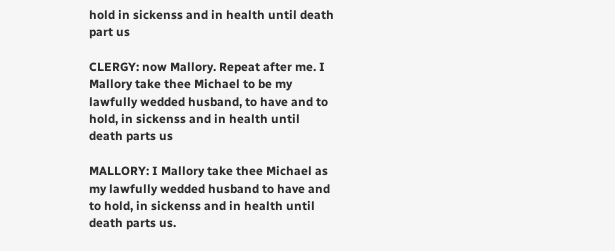hold in sickenss and in health until death part us

CLERGY: now Mallory. Repeat after me. I Mallory take thee Michael to be my lawfully wedded husband, to have and to hold, in sickenss and in health until death parts us

MALLORY: I Mallory take thee Michael as my lawfully wedded husband to have and to hold, in sickenss and in health until death parts us.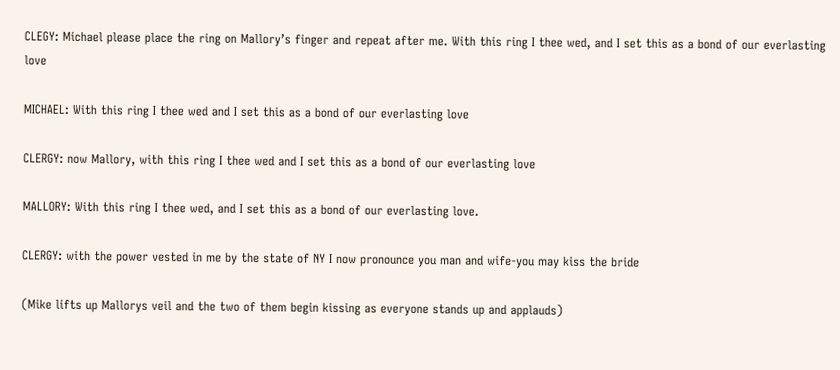CLEGY: Michael please place the ring on Mallory’s finger and repeat after me. With this ring I thee wed, and I set this as a bond of our everlasting love

MICHAEL: With this ring I thee wed and I set this as a bond of our everlasting love

CLERGY: now Mallory, with this ring I thee wed and I set this as a bond of our everlasting love

MALLORY: With this ring I thee wed, and I set this as a bond of our everlasting love.

CLERGY: with the power vested in me by the state of NY I now pronounce you man and wife-you may kiss the bride

(Mike lifts up Mallorys veil and the two of them begin kissing as everyone stands up and applauds)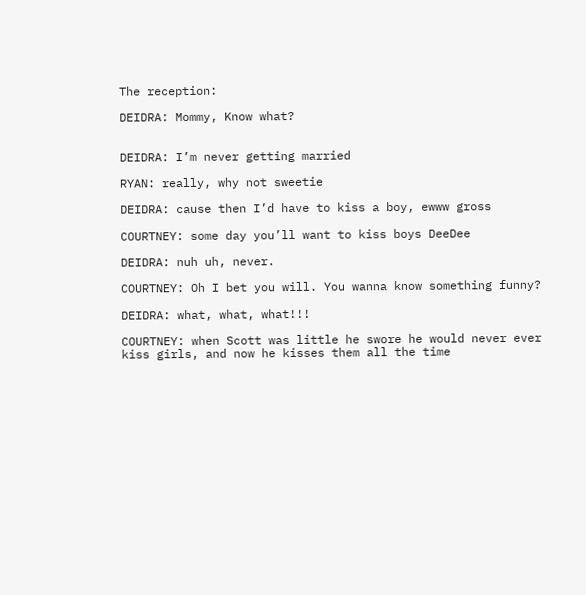The reception:

DEIDRA: Mommy, Know what?


DEIDRA: I’m never getting married

RYAN: really, why not sweetie

DEIDRA: cause then I’d have to kiss a boy, ewww gross

COURTNEY: some day you’ll want to kiss boys DeeDee

DEIDRA: nuh uh, never.

COURTNEY: Oh I bet you will. You wanna know something funny?

DEIDRA: what, what, what!!!

COURTNEY: when Scott was little he swore he would never ever kiss girls, and now he kisses them all the time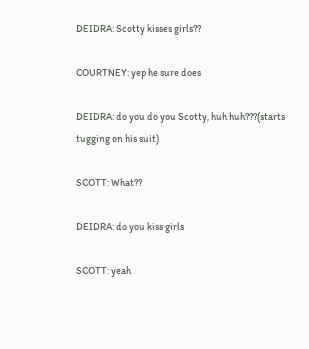DEIDRA: Scotty kisses girls??

COURTNEY: yep he sure does

DEIDRA: do you do you Scotty, huh huh???(starts tugging on his suit)

SCOTT: What??

DEIDRA: do you kiss girls

SCOTT: yeah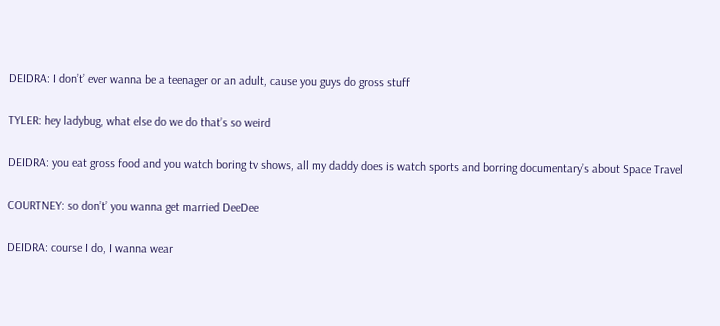DEIDRA: I don’t’ ever wanna be a teenager or an adult, cause you guys do gross stuff

TYLER: hey ladybug, what else do we do that’s so weird

DEIDRA: you eat gross food and you watch boring tv shows, all my daddy does is watch sports and borring documentary’s about Space Travel

COURTNEY: so don’t’ you wanna get married DeeDee

DEIDRA: course I do, I wanna wear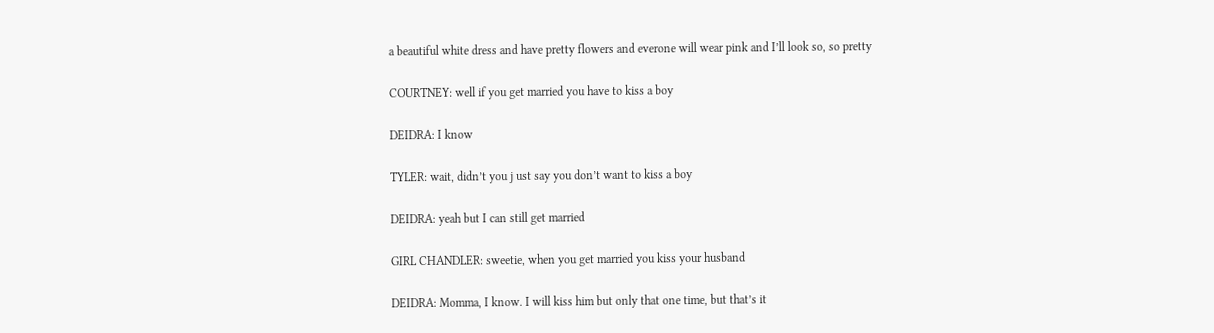a beautiful white dress and have pretty flowers and everone will wear pink and I’ll look so, so pretty

COURTNEY: well if you get married you have to kiss a boy

DEIDRA: I know

TYLER: wait, didn’t you j ust say you don’t want to kiss a boy

DEIDRA: yeah but I can still get married

GIRL CHANDLER: sweetie, when you get married you kiss your husband

DEIDRA: Momma, I know. I will kiss him but only that one time, but that’s it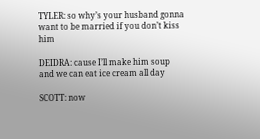TYLER: so why’s your husband gonna want to be married if you don’t kiss him

DEIDRA: cause I’ll make him soup and we can eat ice cream all day

SCOTT: now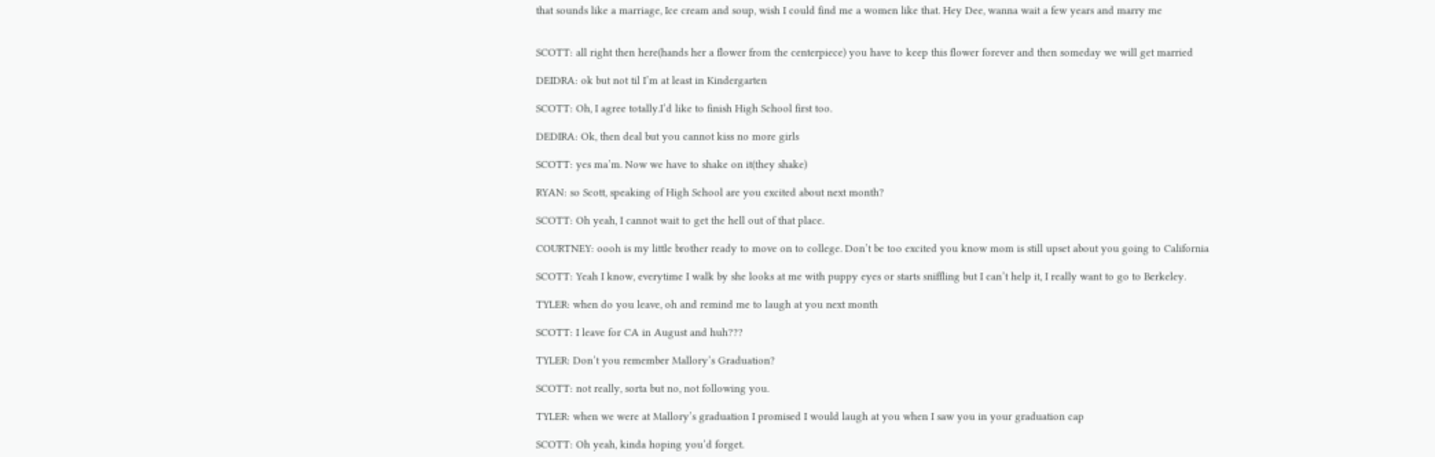that sounds like a marriage, Ice cream and soup, wish I could find me a women like that. Hey Dee, wanna wait a few years and marry me


SCOTT: all right then here(hands her a flower from the centerpiece) you have to keep this flower forever and then someday we will get married

DEIDRA: ok but not til I’m at least in Kindergarten

SCOTT: Oh, I agree totally.I’d like to finish High School first too.

DEDIRA: Ok, then deal but you cannot kiss no more girls

SCOTT: yes ma’m. Now we have to shake on it(they shake)

RYAN: so Scott, speaking of High School are you excited about next month?

SCOTT: Oh yeah, I cannot wait to get the hell out of that place.

COURTNEY: oooh is my little brother ready to move on to college. Don’t be too excited you know mom is still upset about you going to California

SCOTT: Yeah I know, everytime I walk by she looks at me with puppy eyes or starts sniffling but I can’t help it, I really want to go to Berkeley.

TYLER: when do you leave, oh and remind me to laugh at you next month

SCOTT: I leave for CA in August and huh???

TYLER: Don’t you remember Mallory’s Graduation?

SCOTT: not really, sorta but no, not following you.

TYLER: when we were at Mallory’s graduation I promised I would laugh at you when I saw you in your graduation cap

SCOTT: Oh yeah, kinda hoping you’d forget.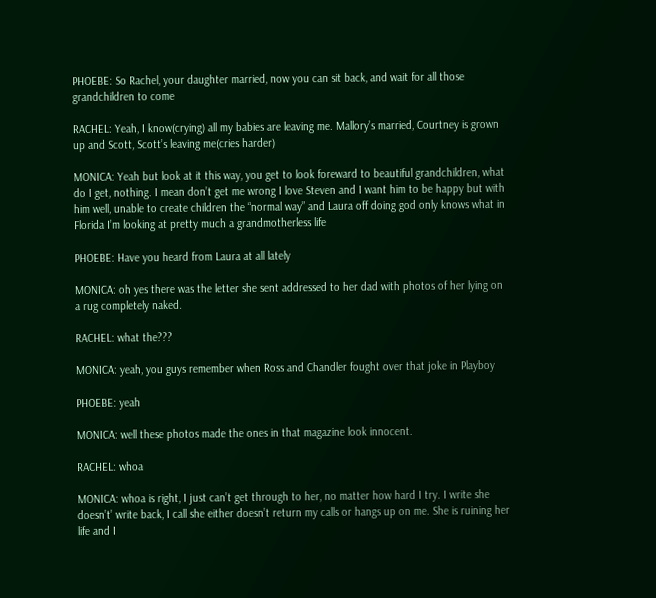PHOEBE: So Rachel, your daughter married, now you can sit back, and wait for all those grandchildren to come

RACHEL: Yeah, I know(crying) all my babies are leaving me. Mallory’s married, Courtney is grown up and Scott, Scott’s leaving me(cries harder)

MONICA: Yeah but look at it this way, you get to look foreward to beautiful grandchildren, what do I get, nothing. I mean don’t get me wrong I love Steven and I want him to be happy but with him well, unable to create children the “normal way” and Laura off doing god only knows what in Florida I’m looking at pretty much a grandmotherless life

PHOEBE: Have you heard from Laura at all lately

MONICA: oh yes there was the letter she sent addressed to her dad with photos of her lying on a rug completely naked.

RACHEL: what the???

MONICA: yeah, you guys remember when Ross and Chandler fought over that joke in Playboy

PHOEBE: yeah

MONICA: well these photos made the ones in that magazine look innocent.

RACHEL: whoa

MONICA: whoa is right, I just can’t get through to her, no matter how hard I try. I write she doesn’t’ write back, I call she either doesn’t return my calls or hangs up on me. She is ruining her life and I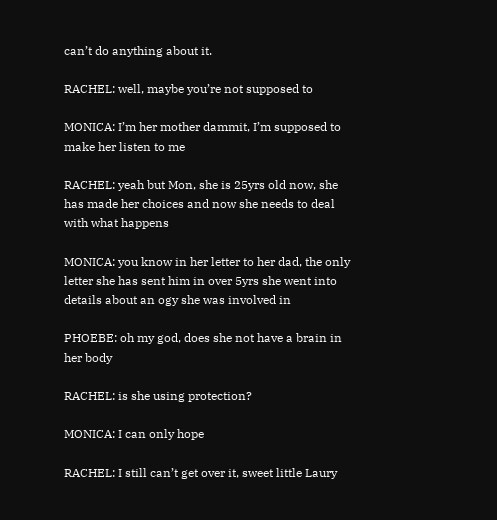can’t do anything about it.

RACHEL: well, maybe you’re not supposed to

MONICA: I’m her mother dammit, I’m supposed to make her listen to me

RACHEL: yeah but Mon, she is 25yrs old now, she has made her choices and now she needs to deal with what happens

MONICA: you know in her letter to her dad, the only letter she has sent him in over 5yrs she went into details about an ogy she was involved in

PHOEBE: oh my god, does she not have a brain in her body

RACHEL: is she using protection?

MONICA: I can only hope

RACHEL: I still can’t get over it, sweet little Laury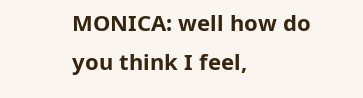MONICA: well how do you think I feel,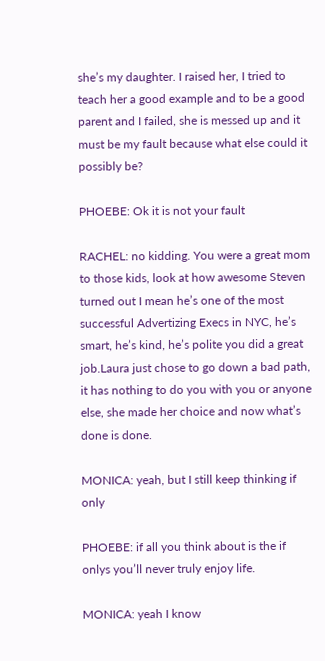she’s my daughter. I raised her, I tried to teach her a good example and to be a good parent and I failed, she is messed up and it must be my fault because what else could it possibly be?

PHOEBE: Ok it is not your fault

RACHEL: no kidding. You were a great mom to those kids, look at how awesome Steven turned out I mean he’s one of the most successful Advertizing Execs in NYC, he’s smart, he’s kind, he’s polite you did a great job.Laura just chose to go down a bad path, it has nothing to do you with you or anyone else, she made her choice and now what’s done is done.

MONICA: yeah, but I still keep thinking if only

PHOEBE: if all you think about is the if onlys you’ll never truly enjoy life.

MONICA: yeah I know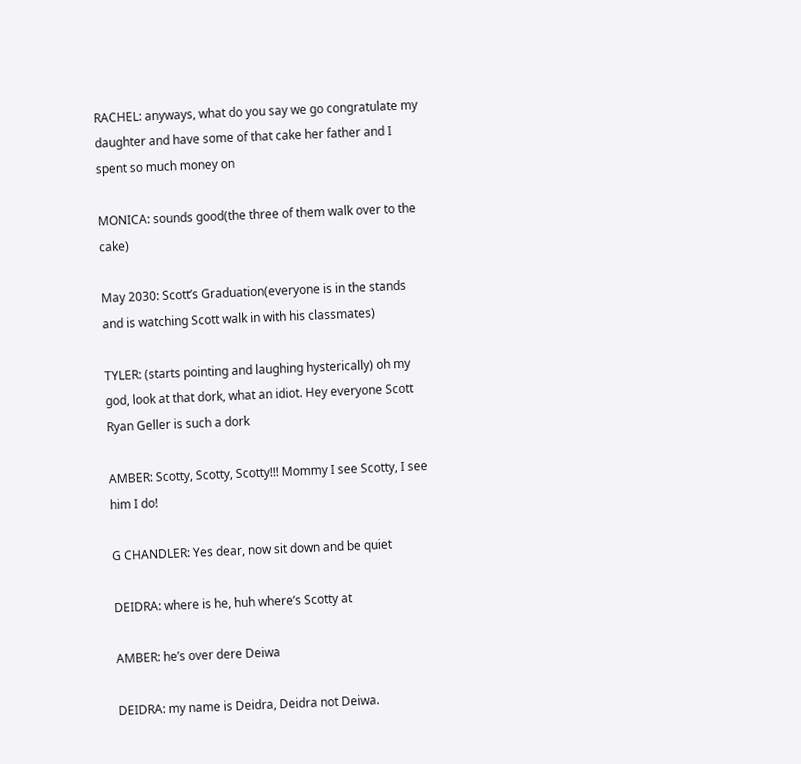RACHEL: anyways, what do you say we go congratulate my daughter and have some of that cake her father and I spent so much money on

MONICA: sounds good(the three of them walk over to the cake)

May 2030: Scott’s Graduation(everyone is in the stands and is watching Scott walk in with his classmates)

TYLER: (starts pointing and laughing hysterically) oh my god, look at that dork, what an idiot. Hey everyone Scott Ryan Geller is such a dork

AMBER: Scotty, Scotty, Scotty!!! Mommy I see Scotty, I see him I do!

G CHANDLER: Yes dear, now sit down and be quiet

DEIDRA: where is he, huh where’s Scotty at

AMBER: he’s over dere Deiwa

DEIDRA: my name is Deidra, Deidra not Deiwa.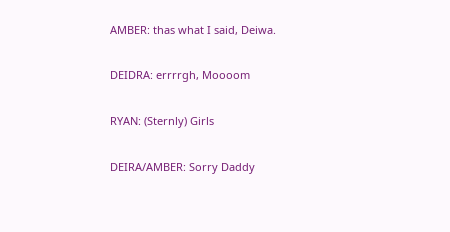AMBER: thas what I said, Deiwa.

DEIDRA: errrrgh, Moooom

RYAN: (Sternly) Girls

DEIRA/AMBER: Sorry Daddy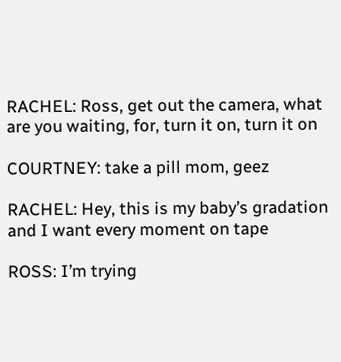RACHEL: Ross, get out the camera, what are you waiting, for, turn it on, turn it on

COURTNEY: take a pill mom, geez

RACHEL: Hey, this is my baby’s gradation and I want every moment on tape

ROSS: I’m trying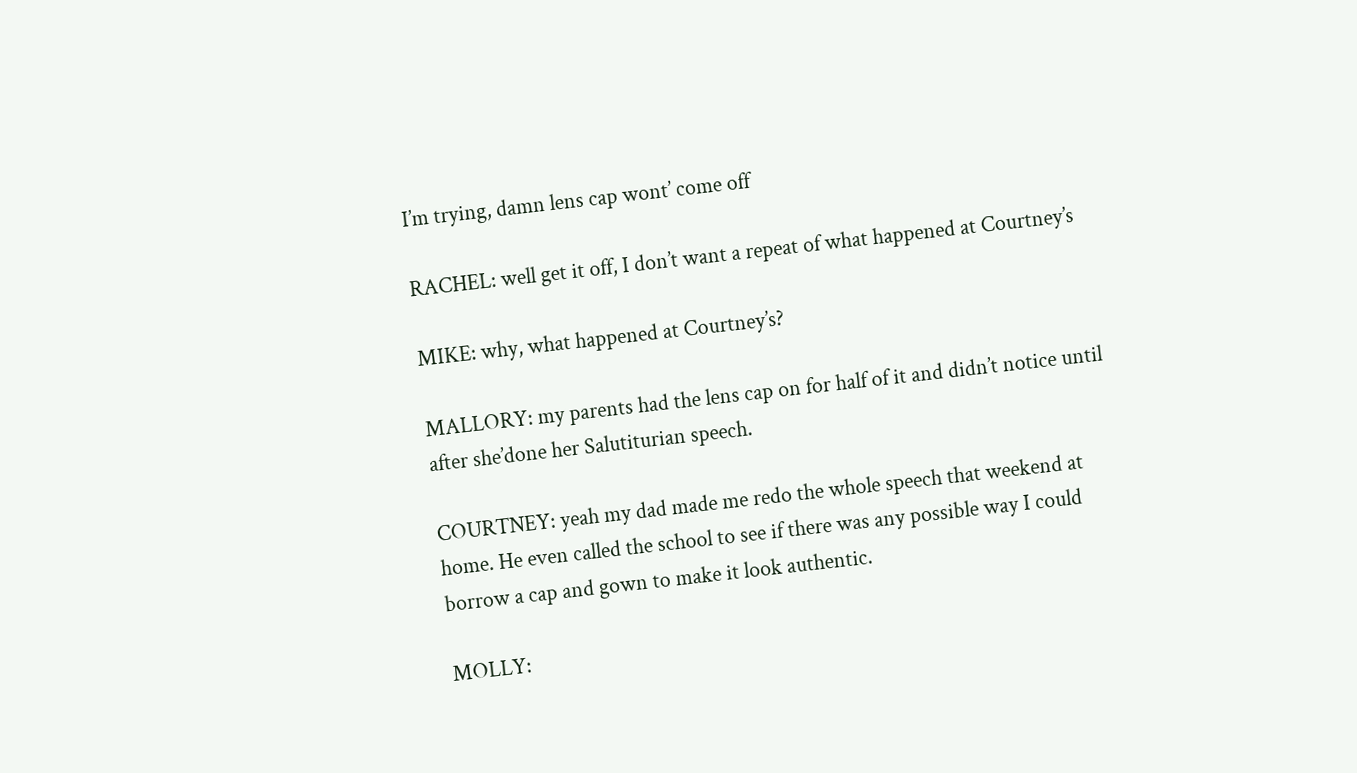I’m trying, damn lens cap wont’ come off

RACHEL: well get it off, I don’t want a repeat of what happened at Courtney’s

MIKE: why, what happened at Courtney’s?

MALLORY: my parents had the lens cap on for half of it and didn’t notice until after she’done her Salutiturian speech.

COURTNEY: yeah my dad made me redo the whole speech that weekend at home. He even called the school to see if there was any possible way I could borrow a cap and gown to make it look authentic.

MOLLY: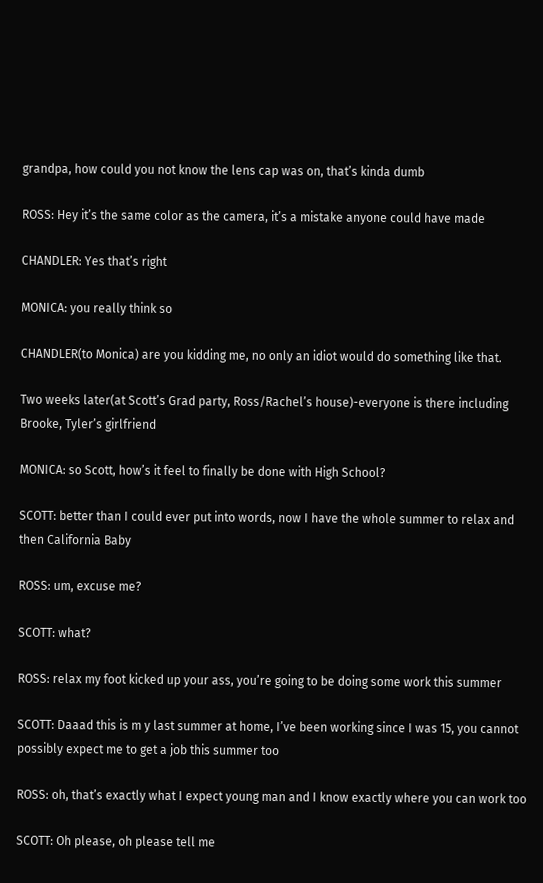grandpa, how could you not know the lens cap was on, that’s kinda dumb

ROSS: Hey it’s the same color as the camera, it’s a mistake anyone could have made

CHANDLER: Yes that’s right

MONICA: you really think so

CHANDLER(to Monica) are you kidding me, no only an idiot would do something like that.

Two weeks later(at Scott’s Grad party, Ross/Rachel’s house)-everyone is there including Brooke, Tyler’s girlfriend

MONICA: so Scott, how’s it feel to finally be done with High School?

SCOTT: better than I could ever put into words, now I have the whole summer to relax and then California Baby

ROSS: um, excuse me?

SCOTT: what?

ROSS: relax my foot kicked up your ass, you’re going to be doing some work this summer

SCOTT: Daaad this is m y last summer at home, I’ve been working since I was 15, you cannot possibly expect me to get a job this summer too

ROSS: oh, that’s exactly what I expect young man and I know exactly where you can work too

SCOTT: Oh please, oh please tell me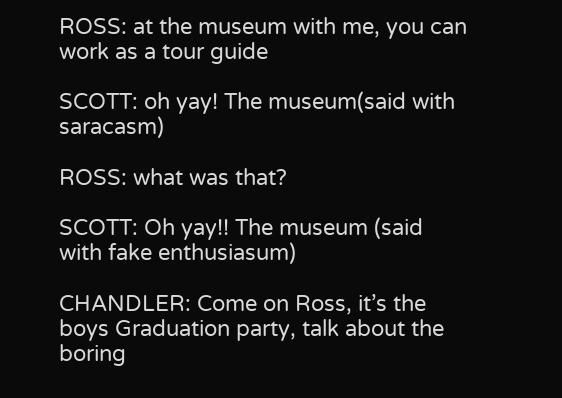ROSS: at the museum with me, you can work as a tour guide

SCOTT: oh yay! The museum(said with saracasm)

ROSS: what was that?

SCOTT: Oh yay!! The museum (said with fake enthusiasum)

CHANDLER: Come on Ross, it’s the boys Graduation party, talk about the boring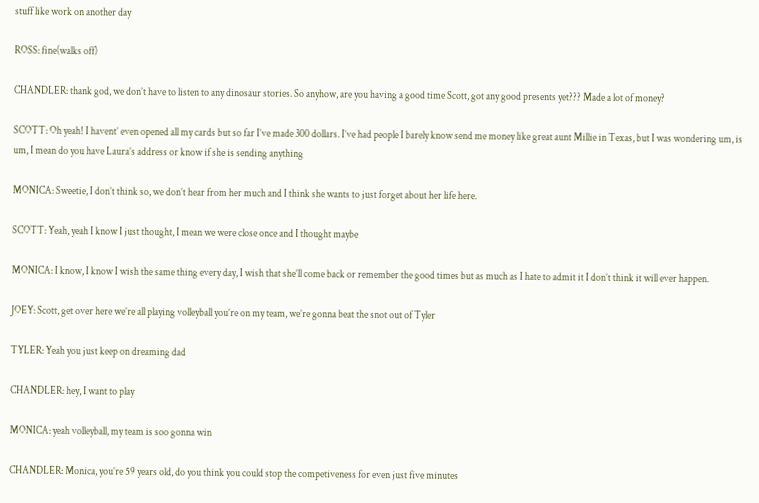stuff like work on another day

ROSS: fine(walks off)

CHANDLER: thank god, we don’t have to listen to any dinosaur stories. So anyhow, are you having a good time Scott, got any good presents yet??? Made a lot of money?

SCOTT: Oh yeah! I havent’ even opened all my cards but so far I’ve made 300 dollars. I’ve had people I barely know send me money like great aunt Millie in Texas, but I was wondering um, is um, I mean do you have Laura’s address or know if she is sending anything

MONICA: Sweetie, I don’t think so, we don’t hear from her much and I think she wants to just forget about her life here.

SCOTT: Yeah, yeah I know I just thought, I mean we were close once and I thought maybe

MONICA: I know, I know I wish the same thing every day, I wish that she’ll come back or remember the good times but as much as I hate to admit it I don’t think it will ever happen.

JOEY: Scott, get over here we’re all playing volleyball you’re on my team, we’re gonna beat the snot out of Tyler

TYLER: Yeah you just keep on dreaming dad

CHANDLER: hey, I want to play

MONICA: yeah volleyball, my team is soo gonna win

CHANDLER: Monica, you’re 59 years old, do you think you could stop the competiveness for even just five minutes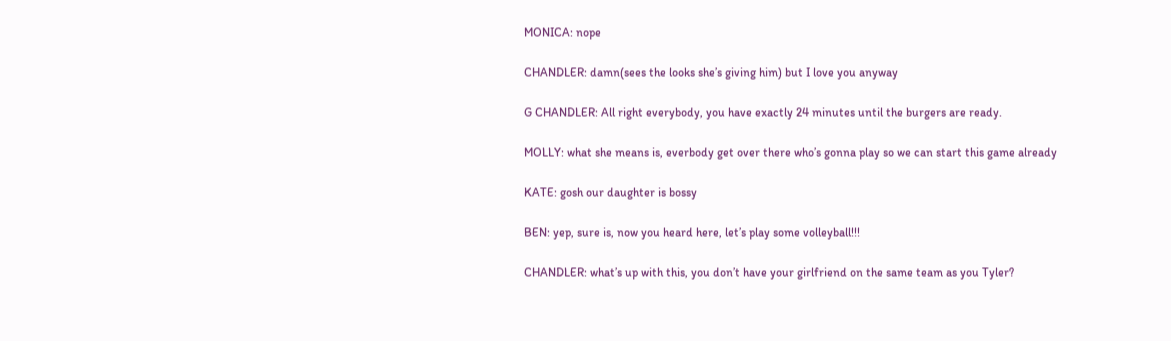MONICA: nope

CHANDLER: damn(sees the looks she’s giving him) but I love you anyway

G CHANDLER: All right everybody, you have exactly 24 minutes until the burgers are ready.

MOLLY: what she means is, everbody get over there who’s gonna play so we can start this game already

KATE: gosh our daughter is bossy

BEN: yep, sure is, now you heard here, let’s play some volleyball!!!

CHANDLER: what’s up with this, you don’t have your girlfriend on the same team as you Tyler?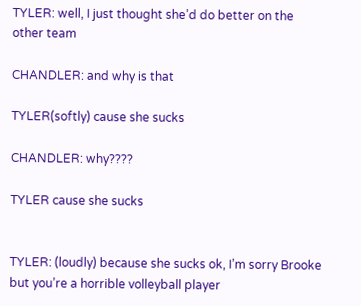TYLER: well, I just thought she’d do better on the other team

CHANDLER: and why is that

TYLER(softly) cause she sucks

CHANDLER: why????

TYLER cause she sucks


TYLER: (loudly) because she sucks ok, I’m sorry Brooke but you’re a horrible volleyball player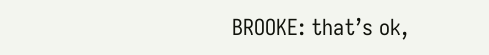BROOKE: that’s ok,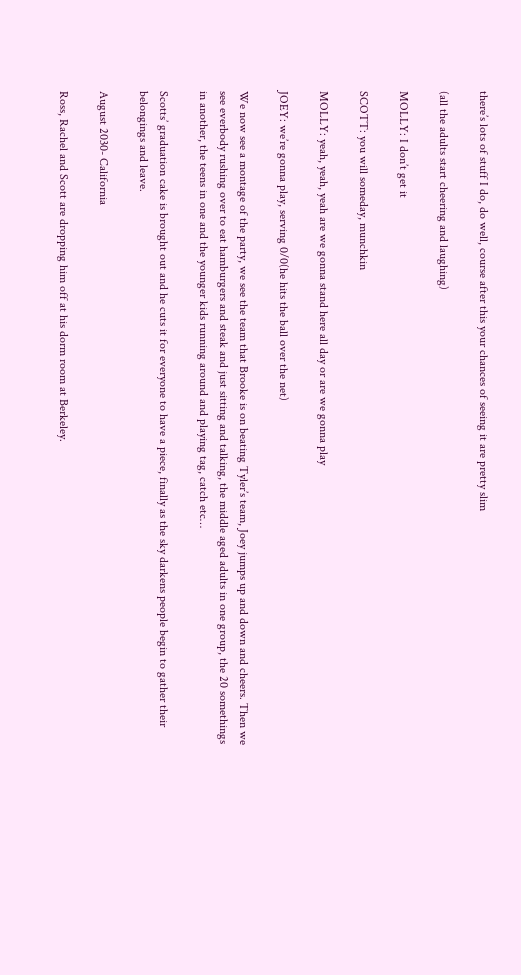there’s lots of stuff I do, do well, course after this your chances of seeing it are pretty slim

(all the adults start cheering and laughing)

MOLLY: I don’t get it

SCOTT: you will someday, munchkin

MOLLY: yeah, yeah, yeah are we gonna stand here all day or are we gonna play

JOEY: we’re gonna play, serving 0/0(he hits the ball over the net)

We now see a montage of the party, we see the team that Brooke is on beating Tyler’s team, Joey jumps up and down and cheers. Then we see everbody rushing over to eat hamburgers and steak and just sitting and talking, the middle aged adults in one group, the 20 somethings in another, the teens in one and the younger kids running around and playing tag, catch etc…

Scotts’ graduation cake is brought out and he cuts it for everyone to have a piece, finally as the sky darkens people begin to gather their belongings and leave.

August 2030- California

Ross, Rachel and Scott are dropping him off at his dorm room at Berkeley.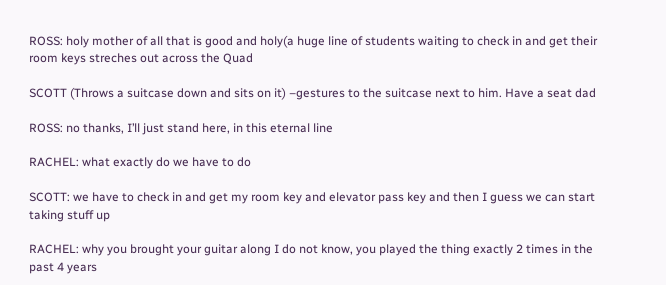ROSS: holy mother of all that is good and holy(a huge line of students waiting to check in and get their room keys streches out across the Quad

SCOTT (Throws a suitcase down and sits on it) –gestures to the suitcase next to him. Have a seat dad

ROSS: no thanks, I’ll just stand here, in this eternal line

RACHEL: what exactly do we have to do

SCOTT: we have to check in and get my room key and elevator pass key and then I guess we can start taking stuff up

RACHEL: why you brought your guitar along I do not know, you played the thing exactly 2 times in the past 4 years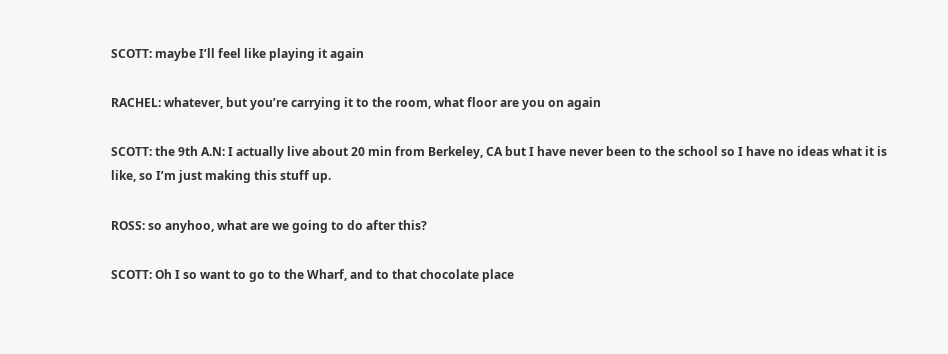SCOTT: maybe I’ll feel like playing it again

RACHEL: whatever, but you’re carrying it to the room, what floor are you on again

SCOTT: the 9th A.N: I actually live about 20 min from Berkeley, CA but I have never been to the school so I have no ideas what it is like, so I’m just making this stuff up.

ROSS: so anyhoo, what are we going to do after this?

SCOTT: Oh I so want to go to the Wharf, and to that chocolate place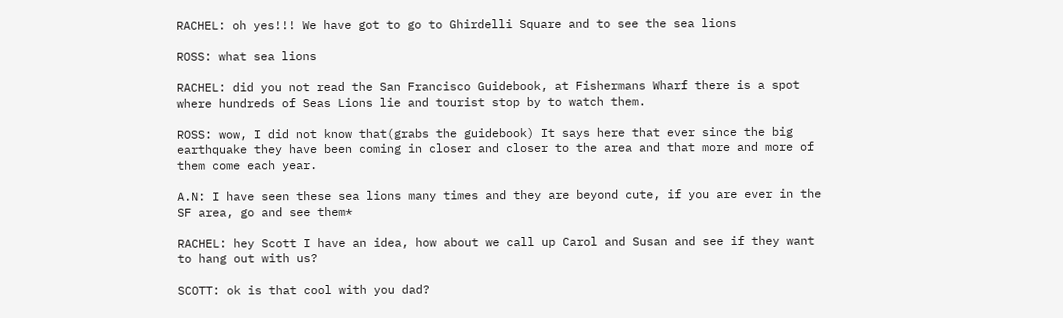RACHEL: oh yes!!! We have got to go to Ghirdelli Square and to see the sea lions

ROSS: what sea lions

RACHEL: did you not read the San Francisco Guidebook, at Fishermans Wharf there is a spot where hundreds of Seas Lions lie and tourist stop by to watch them.

ROSS: wow, I did not know that(grabs the guidebook) It says here that ever since the big earthquake they have been coming in closer and closer to the area and that more and more of them come each year.

A.N: I have seen these sea lions many times and they are beyond cute, if you are ever in the SF area, go and see them*

RACHEL: hey Scott I have an idea, how about we call up Carol and Susan and see if they want to hang out with us?

SCOTT: ok is that cool with you dad?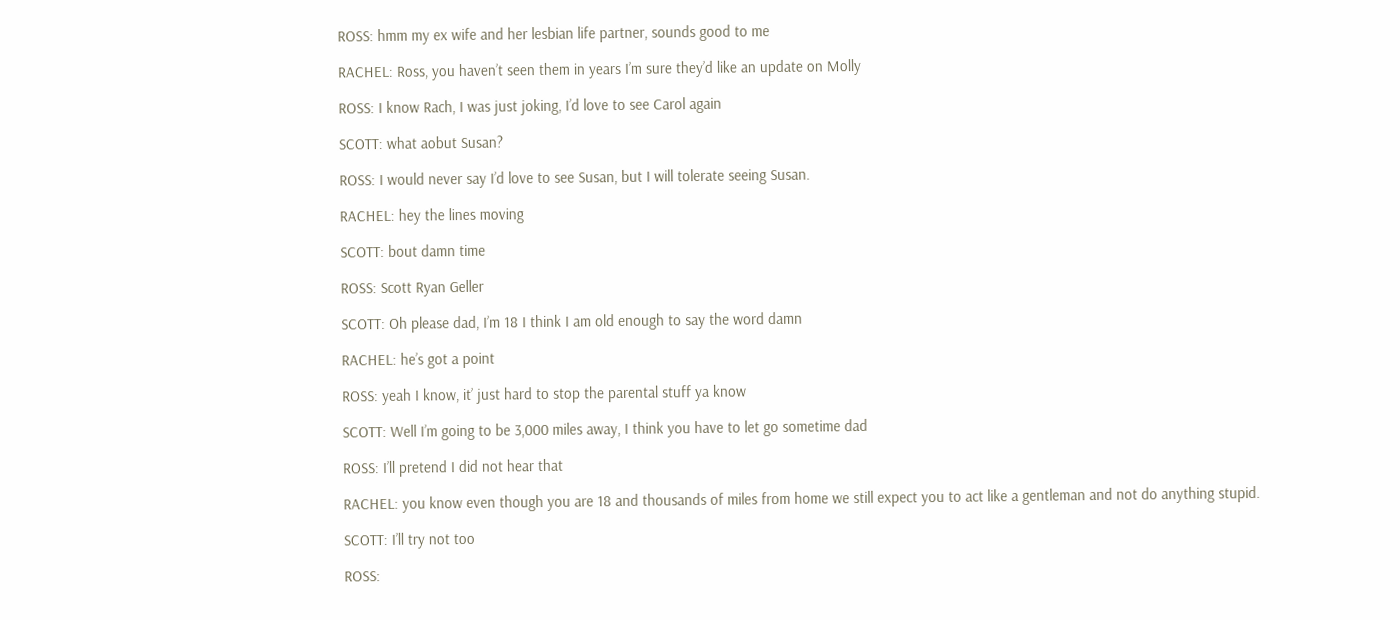ROSS: hmm my ex wife and her lesbian life partner, sounds good to me

RACHEL: Ross, you haven’t seen them in years I’m sure they’d like an update on Molly

ROSS: I know Rach, I was just joking, I’d love to see Carol again

SCOTT: what aobut Susan?

ROSS: I would never say I’d love to see Susan, but I will tolerate seeing Susan.

RACHEL: hey the lines moving

SCOTT: bout damn time

ROSS: Scott Ryan Geller

SCOTT: Oh please dad, I’m 18 I think I am old enough to say the word damn

RACHEL: he’s got a point

ROSS: yeah I know, it’ just hard to stop the parental stuff ya know

SCOTT: Well I’m going to be 3,000 miles away, I think you have to let go sometime dad

ROSS: I’ll pretend I did not hear that

RACHEL: you know even though you are 18 and thousands of miles from home we still expect you to act like a gentleman and not do anything stupid.

SCOTT: I’ll try not too

ROSS: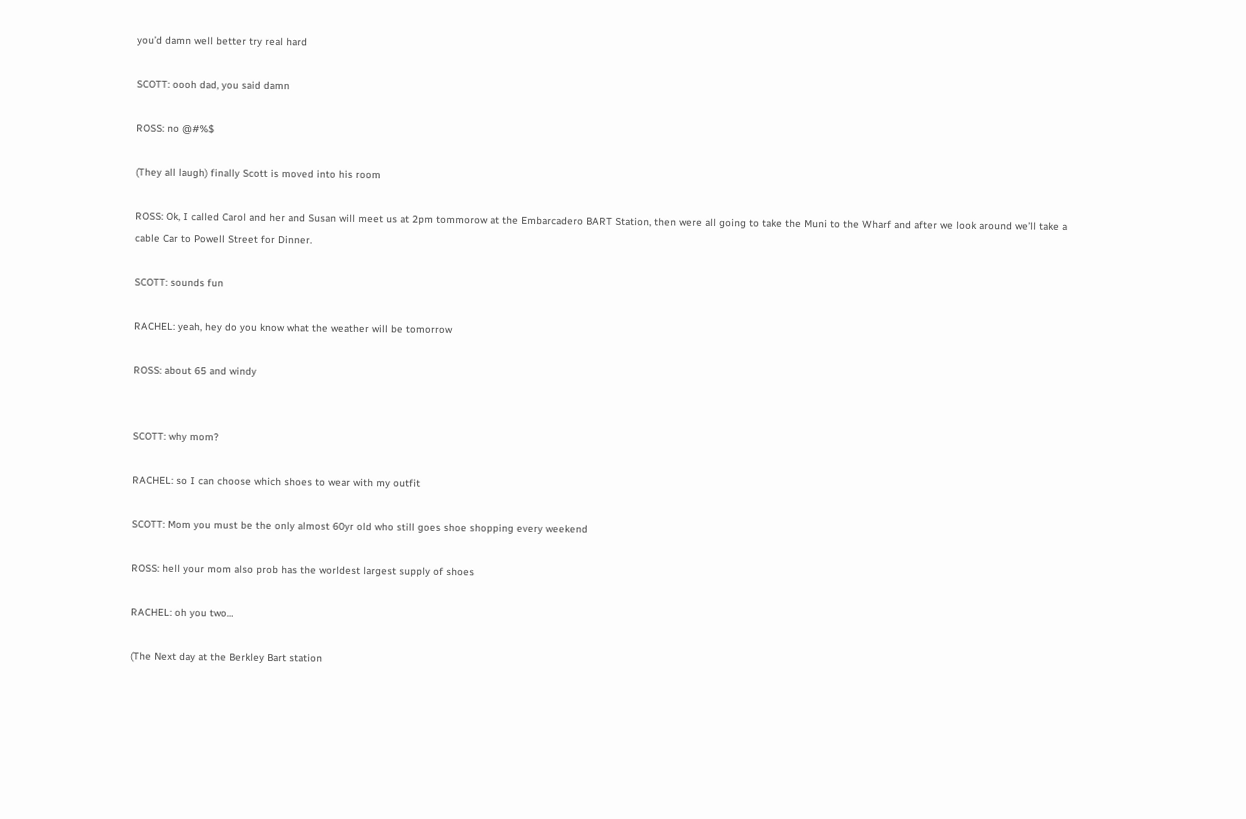you’d damn well better try real hard

SCOTT: oooh dad, you said damn

ROSS: no @#%$

(They all laugh) finally Scott is moved into his room

ROSS: Ok, I called Carol and her and Susan will meet us at 2pm tommorow at the Embarcadero BART Station, then were all going to take the Muni to the Wharf and after we look around we’ll take a cable Car to Powell Street for Dinner.

SCOTT: sounds fun

RACHEL: yeah, hey do you know what the weather will be tomorrow

ROSS: about 65 and windy


SCOTT: why mom?

RACHEL: so I can choose which shoes to wear with my outfit

SCOTT: Mom you must be the only almost 60yr old who still goes shoe shopping every weekend

ROSS: hell your mom also prob has the worldest largest supply of shoes

RACHEL: oh you two…

(The Next day at the Berkley Bart station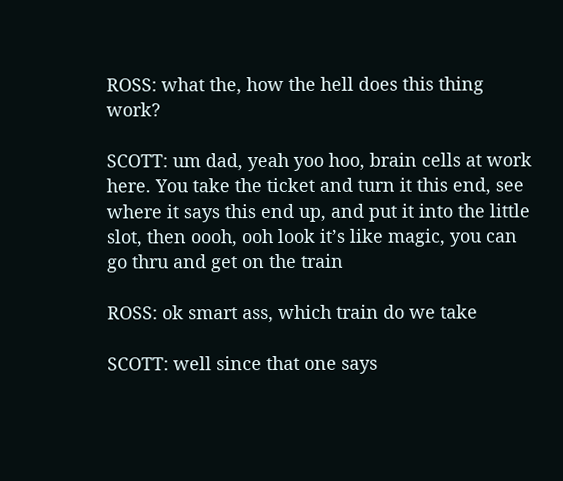ROSS: what the, how the hell does this thing work?

SCOTT: um dad, yeah yoo hoo, brain cells at work here. You take the ticket and turn it this end, see where it says this end up, and put it into the little slot, then oooh, ooh look it’s like magic, you can go thru and get on the train

ROSS: ok smart ass, which train do we take

SCOTT: well since that one says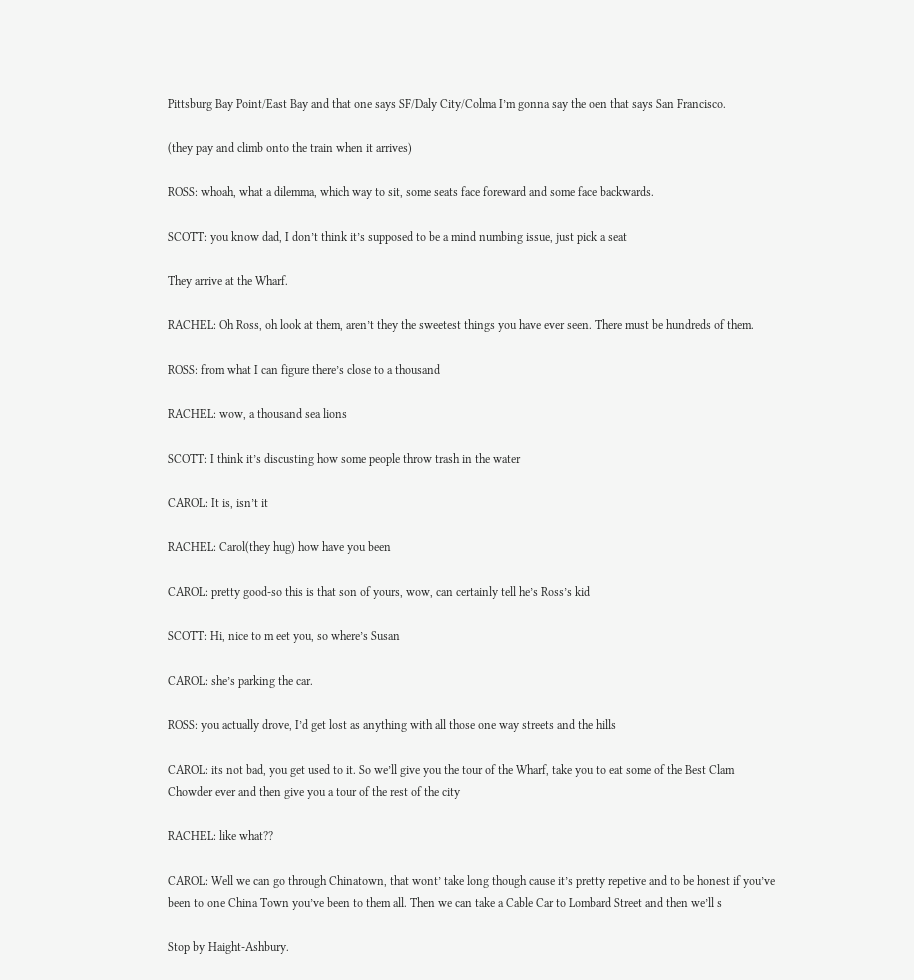Pittsburg Bay Point/East Bay and that one says SF/Daly City/Colma I’m gonna say the oen that says San Francisco.

(they pay and climb onto the train when it arrives)

ROSS: whoah, what a dilemma, which way to sit, some seats face foreward and some face backwards.

SCOTT: you know dad, I don’t think it’s supposed to be a mind numbing issue, just pick a seat

They arrive at the Wharf.

RACHEL: Oh Ross, oh look at them, aren’t they the sweetest things you have ever seen. There must be hundreds of them.

ROSS: from what I can figure there’s close to a thousand

RACHEL: wow, a thousand sea lions

SCOTT: I think it’s discusting how some people throw trash in the water

CAROL: It is, isn’t it

RACHEL: Carol(they hug) how have you been

CAROL: pretty good-so this is that son of yours, wow, can certainly tell he’s Ross’s kid

SCOTT: Hi, nice to m eet you, so where’s Susan

CAROL: she’s parking the car.

ROSS: you actually drove, I’d get lost as anything with all those one way streets and the hills

CAROL: its not bad, you get used to it. So we’ll give you the tour of the Wharf, take you to eat some of the Best Clam Chowder ever and then give you a tour of the rest of the city

RACHEL: like what??

CAROL: Well we can go through Chinatown, that wont’ take long though cause it’s pretty repetive and to be honest if you’ve been to one China Town you’ve been to them all. Then we can take a Cable Car to Lombard Street and then we’ll s

Stop by Haight-Ashbury.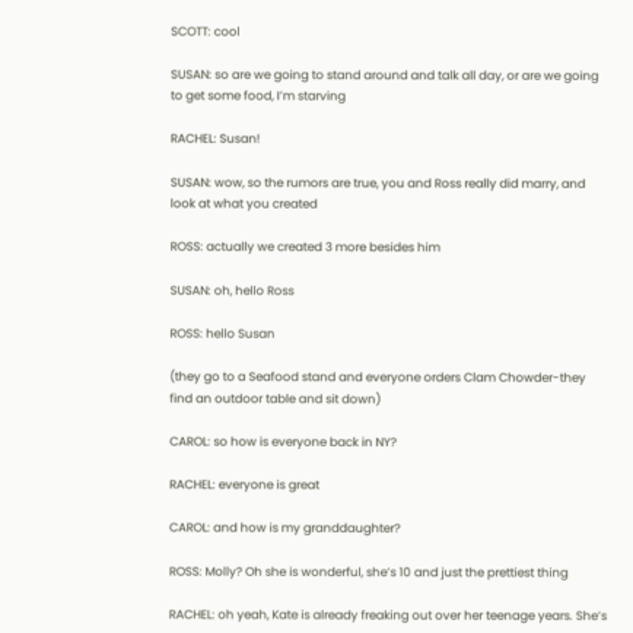SCOTT: cool

SUSAN: so are we going to stand around and talk all day, or are we going to get some food, I’m starving

RACHEL: Susan!

SUSAN: wow, so the rumors are true, you and Ross really did marry, and look at what you created

ROSS: actually we created 3 more besides him

SUSAN: oh, hello Ross

ROSS: hello Susan

(they go to a Seafood stand and everyone orders Clam Chowder-they find an outdoor table and sit down)

CAROL: so how is everyone back in NY?

RACHEL: everyone is great

CAROL: and how is my granddaughter?

ROSS: Molly? Oh she is wonderful, she’s 10 and just the prettiest thing

RACHEL: oh yeah, Kate is already freaking out over her teenage years. She’s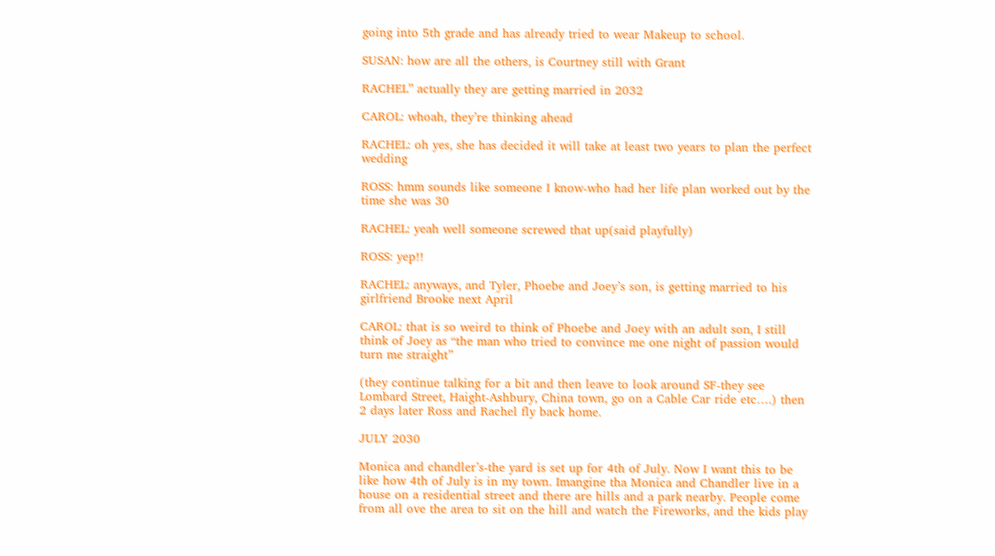going into 5th grade and has already tried to wear Makeup to school.

SUSAN: how are all the others, is Courtney still with Grant

RACHEL” actually they are getting married in 2032

CAROL: whoah, they’re thinking ahead

RACHEL: oh yes, she has decided it will take at least two years to plan the perfect wedding

ROSS: hmm sounds like someone I know-who had her life plan worked out by the time she was 30

RACHEL: yeah well someone screwed that up(said playfully)

ROSS: yep!!

RACHEL: anyways, and Tyler, Phoebe and Joey’s son, is getting married to his girlfriend Brooke next April

CAROL: that is so weird to think of Phoebe and Joey with an adult son, I still think of Joey as “the man who tried to convince me one night of passion would turn me straight”

(they continue talking for a bit and then leave to look around SF-they see Lombard Street, Haight-Ashbury, China town, go on a Cable Car ride etc….) then 2 days later Ross and Rachel fly back home.

JULY 2030

Monica and chandler’s-the yard is set up for 4th of July. Now I want this to be like how 4th of July is in my town. Imangine tha Monica and Chandler live in a house on a residential street and there are hills and a park nearby. People come from all ove the area to sit on the hill and watch the Fireworks, and the kids play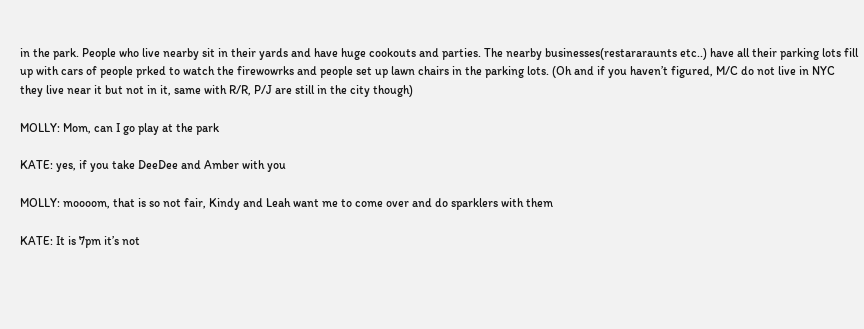in the park. People who live nearby sit in their yards and have huge cookouts and parties. The nearby businesses(restararaunts etc..) have all their parking lots fill up with cars of people prked to watch the firewowrks and people set up lawn chairs in the parking lots. (Oh and if you haven’t figured, M/C do not live in NYC they live near it but not in it, same with R/R, P/J are still in the city though)

MOLLY: Mom, can I go play at the park

KATE: yes, if you take DeeDee and Amber with you

MOLLY: moooom, that is so not fair, Kindy and Leah want me to come over and do sparklers with them

KATE: It is 7pm it’s not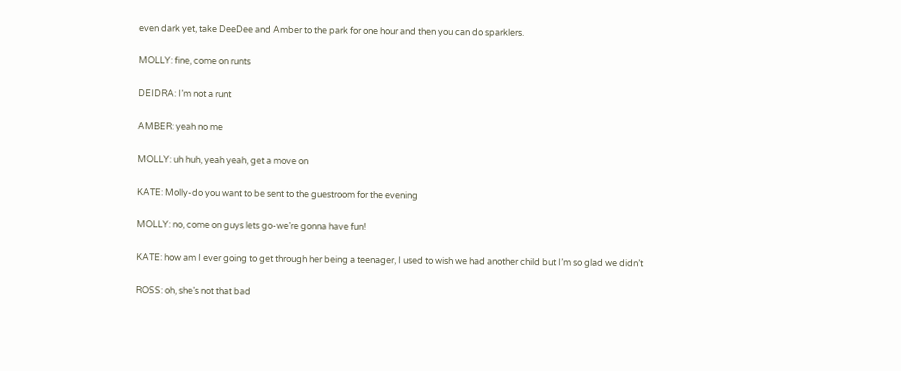even dark yet, take DeeDee and Amber to the park for one hour and then you can do sparklers.

MOLLY: fine, come on runts

DEIDRA: I’m not a runt

AMBER: yeah no me

MOLLY: uh huh, yeah yeah, get a move on

KATE: Molly-do you want to be sent to the guestroom for the evening

MOLLY: no, come on guys lets go-we’re gonna have fun!

KATE: how am I ever going to get through her being a teenager, I used to wish we had another child but I’m so glad we didn’t

ROSS: oh, she’s not that bad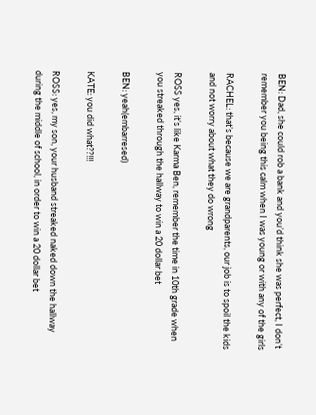BEN: Dad, she could rob a bank and you’d think she was perfect, I don’t remember you being this calm when I was young or with any of the girls

RACHEL: that’s because we are grandparents, our job is to spoil the kids and not worry about what they do wrong

ROSS yes, it’s like Karma Ben, remember the time in 10th grade when you streaked through the hallway to win a 20 dollar bet

BEN: yeah(embarresed)

KATE: you did what??!!!

ROSS: yes, my son, your husband streaked naked down the hallway during the middle of school, in order to win a 20 dollar bet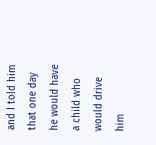and I told him that one day he would have a child who would drive him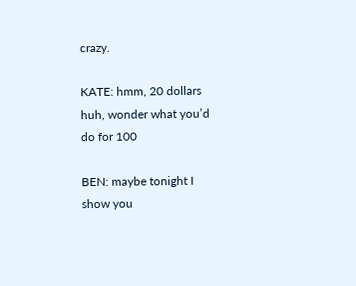crazy.

KATE: hmm, 20 dollars huh, wonder what you’d do for 100

BEN: maybe tonight I show you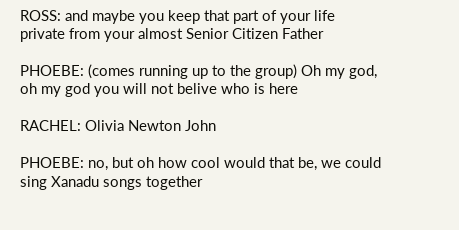ROSS: and maybe you keep that part of your life private from your almost Senior Citizen Father

PHOEBE: (comes running up to the group) Oh my god, oh my god you will not belive who is here

RACHEL: Olivia Newton John

PHOEBE: no, but oh how cool would that be, we could sing Xanadu songs together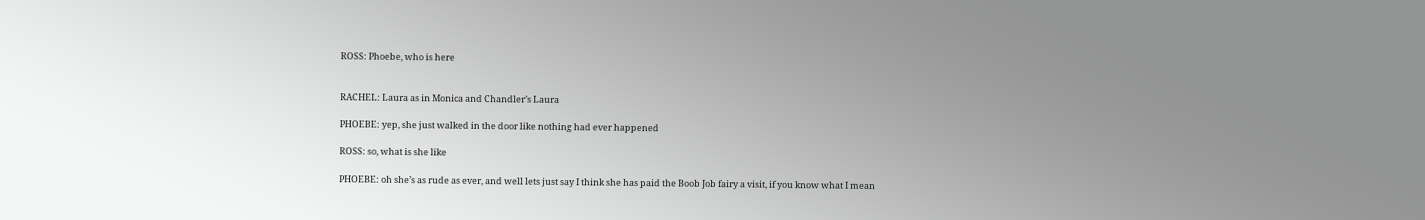ROSS: Phoebe, who is here


RACHEL: Laura as in Monica and Chandler’s Laura

PHOEBE: yep, she just walked in the door like nothing had ever happened

ROSS: so, what is she like

PHOEBE: oh she’s as rude as ever, and well lets just say I think she has paid the Boob Job fairy a visit, if you know what I mean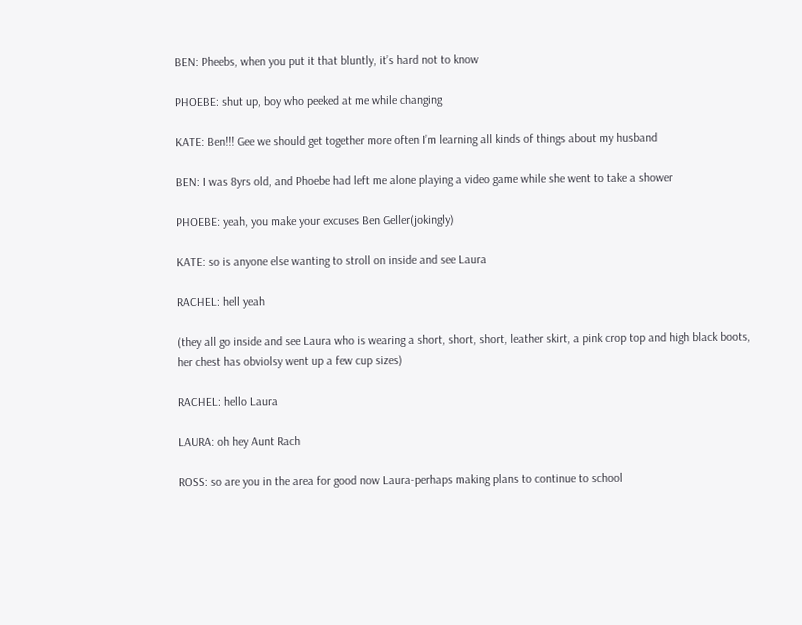BEN: Pheebs, when you put it that bluntly, it’s hard not to know

PHOEBE: shut up, boy who peeked at me while changing

KATE: Ben!!! Gee we should get together more often I’m learning all kinds of things about my husband

BEN: I was 8yrs old, and Phoebe had left me alone playing a video game while she went to take a shower

PHOEBE: yeah, you make your excuses Ben Geller(jokingly)

KATE: so is anyone else wanting to stroll on inside and see Laura

RACHEL: hell yeah

(they all go inside and see Laura who is wearing a short, short, short, leather skirt, a pink crop top and high black boots, her chest has obviolsy went up a few cup sizes)

RACHEL: hello Laura

LAURA: oh hey Aunt Rach

ROSS: so are you in the area for good now Laura-perhaps making plans to continue to school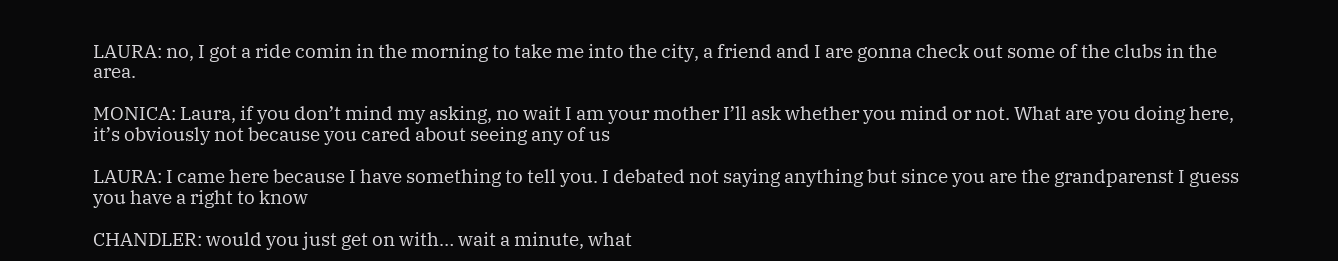LAURA: no, I got a ride comin in the morning to take me into the city, a friend and I are gonna check out some of the clubs in the area.

MONICA: Laura, if you don’t mind my asking, no wait I am your mother I’ll ask whether you mind or not. What are you doing here, it’s obviously not because you cared about seeing any of us

LAURA: I came here because I have something to tell you. I debated not saying anything but since you are the grandparenst I guess you have a right to know

CHANDLER: would you just get on with… wait a minute, what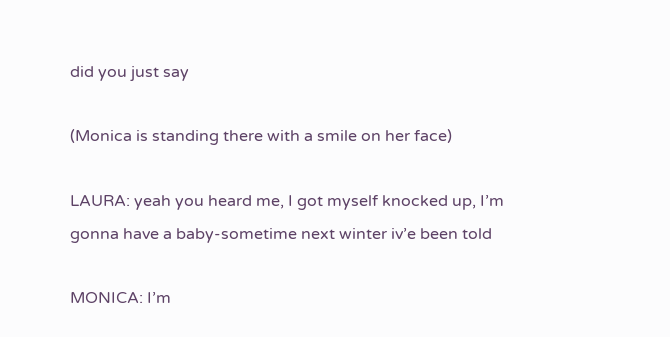did you just say

(Monica is standing there with a smile on her face)

LAURA: yeah you heard me, I got myself knocked up, I’m gonna have a baby-sometime next winter iv’e been told

MONICA: I’m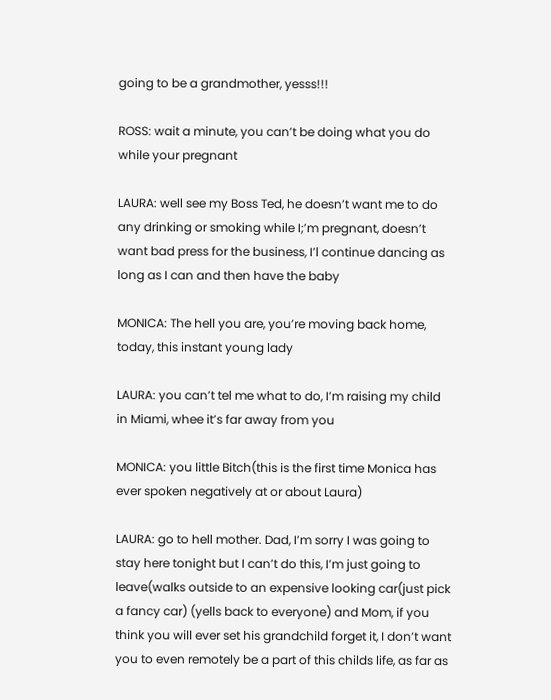going to be a grandmother, yesss!!!

ROSS: wait a minute, you can’t be doing what you do while your pregnant

LAURA: well see my Boss Ted, he doesn’t want me to do any drinking or smoking while I;’m pregnant, doesn’t want bad press for the business, I’l continue dancing as long as I can and then have the baby

MONICA: The hell you are, you’re moving back home, today, this instant young lady

LAURA: you can’t tel me what to do, I’m raising my child in Miami, whee it’s far away from you

MONICA: you little Bitch(this is the first time Monica has ever spoken negatively at or about Laura)

LAURA: go to hell mother. Dad, I’m sorry I was going to stay here tonight but I can’t do this, I’m just going to leave(walks outside to an expensive looking car(just pick a fancy car) (yells back to everyone) and Mom, if you think you will ever set his grandchild forget it, I don’t want you to even remotely be a part of this childs life, as far as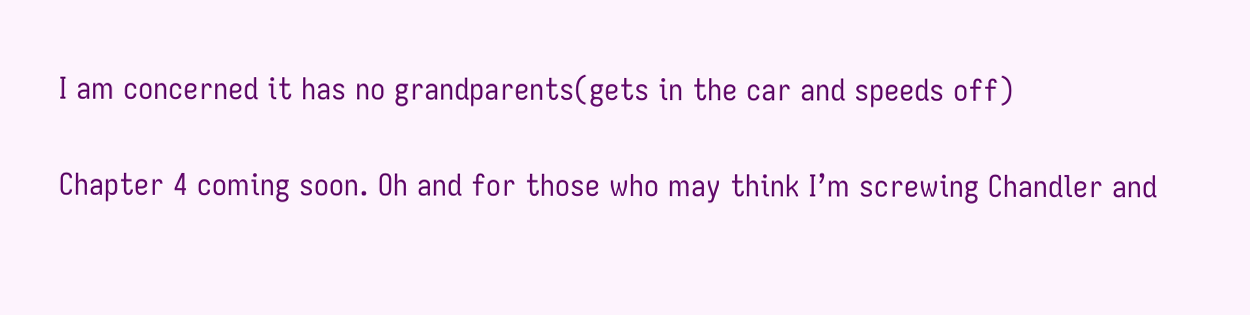I am concerned it has no grandparents(gets in the car and speeds off)

Chapter 4 coming soon. Oh and for those who may think I’m screwing Chandler and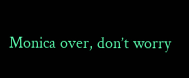Monica over, don’t worry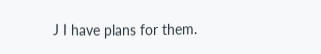J I have plans for them.